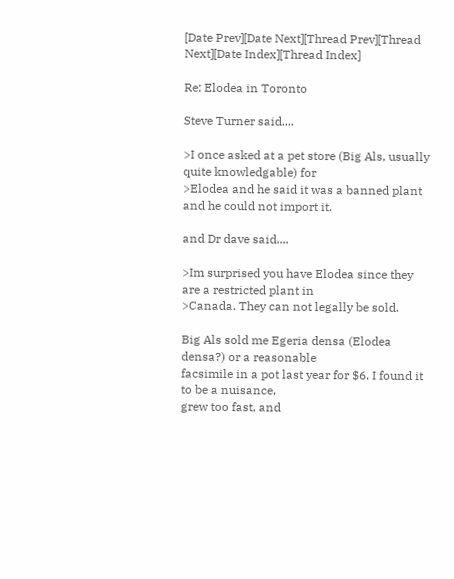[Date Prev][Date Next][Thread Prev][Thread Next][Date Index][Thread Index]

Re: Elodea in Toronto

Steve Turner said....

>I once asked at a pet store (Big Als, usually quite knowledgable) for
>Elodea and he said it was a banned plant and he could not import it.

and Dr dave said....

>Im surprised you have Elodea since they are a restricted plant in
>Canada. They can not legally be sold.

Big Als sold me Egeria densa (Elodea densa?) or a reasonable
facsimile in a pot last year for $6. I found it to be a nuisance,
grew too fast, and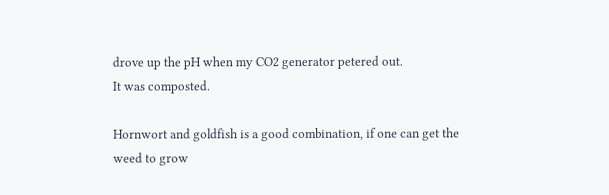drove up the pH when my CO2 generator petered out.
It was composted.

Hornwort and goldfish is a good combination, if one can get the
weed to grow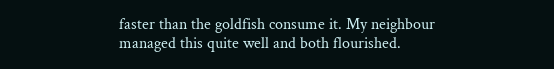faster than the goldfish consume it. My neighbour
managed this quite well and both flourished.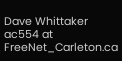Dave Whittaker
ac554 at FreeNet_Carleton.ca